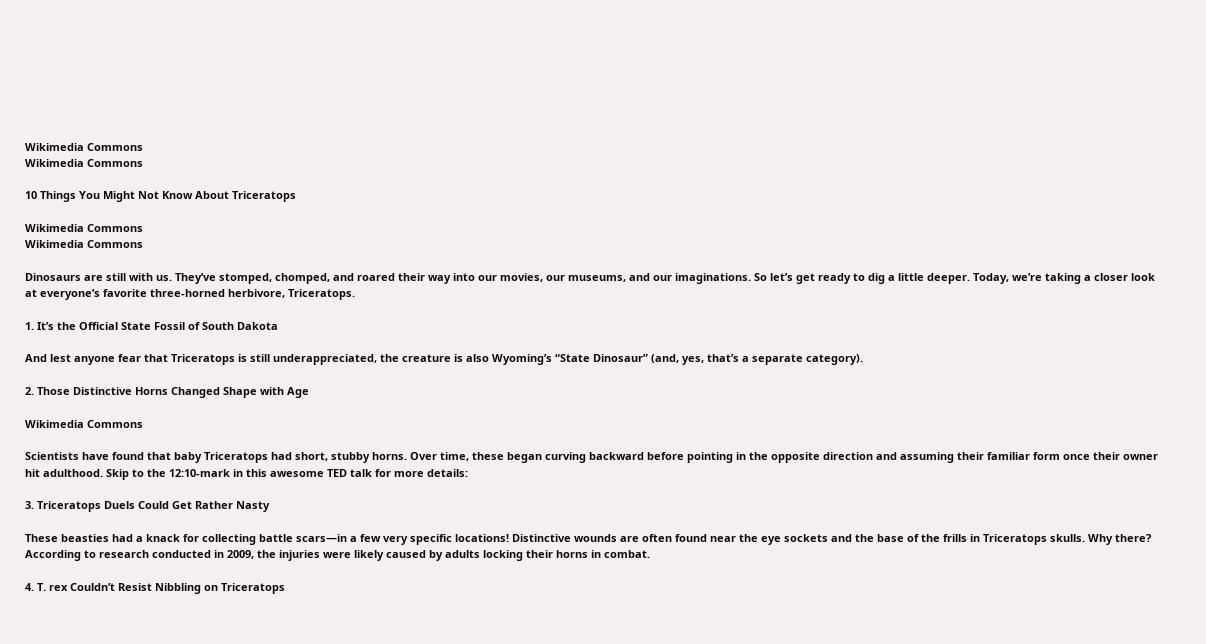Wikimedia Commons
Wikimedia Commons

10 Things You Might Not Know About Triceratops

Wikimedia Commons
Wikimedia Commons

Dinosaurs are still with us. They’ve stomped, chomped, and roared their way into our movies, our museums, and our imaginations. So let’s get ready to dig a little deeper. Today, we’re taking a closer look at everyone’s favorite three-horned herbivore, Triceratops.

1. It’s the Official State Fossil of South Dakota

And lest anyone fear that Triceratops is still underappreciated, the creature is also Wyoming’s “State Dinosaur” (and, yes, that’s a separate category).

2. Those Distinctive Horns Changed Shape with Age

Wikimedia Commons

Scientists have found that baby Triceratops had short, stubby horns. Over time, these began curving backward before pointing in the opposite direction and assuming their familiar form once their owner hit adulthood. Skip to the 12:10-mark in this awesome TED talk for more details:

3. Triceratops Duels Could Get Rather Nasty

These beasties had a knack for collecting battle scars—in a few very specific locations! Distinctive wounds are often found near the eye sockets and the base of the frills in Triceratops skulls. Why there? According to research conducted in 2009, the injuries were likely caused by adults locking their horns in combat.

4. T. rex Couldn’t Resist Nibbling on Triceratops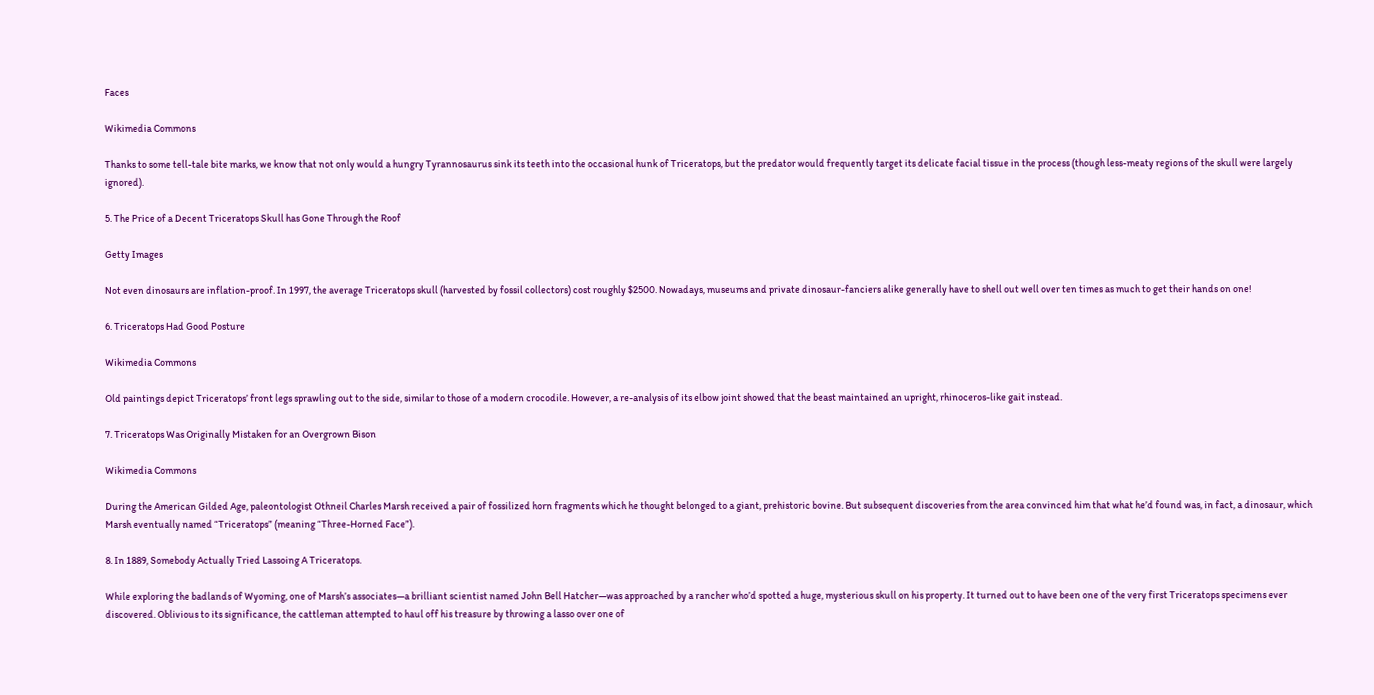Faces

Wikimedia Commons

Thanks to some tell-tale bite marks, we know that not only would a hungry Tyrannosaurus sink its teeth into the occasional hunk of Triceratops, but the predator would frequently target its delicate facial tissue in the process (though less-meaty regions of the skull were largely ignored).

5. The Price of a Decent Triceratops Skull has Gone Through the Roof

Getty Images

Not even dinosaurs are inflation-proof. In 1997, the average Triceratops skull (harvested by fossil collectors) cost roughly $2500. Nowadays, museums and private dinosaur-fanciers alike generally have to shell out well over ten times as much to get their hands on one!

6. Triceratops Had Good Posture

Wikimedia Commons

Old paintings depict Triceratops’ front legs sprawling out to the side, similar to those of a modern crocodile. However, a re-analysis of its elbow joint showed that the beast maintained an upright, rhinoceros-like gait instead.

7. Triceratops Was Originally Mistaken for an Overgrown Bison

Wikimedia Commons

During the American Gilded Age, paleontologist Othneil Charles Marsh received a pair of fossilized horn fragments which he thought belonged to a giant, prehistoric bovine. But subsequent discoveries from the area convinced him that what he’d found was, in fact, a dinosaur, which Marsh eventually named “Triceratops” (meaning “Three-Horned Face”).

8. In 1889, Somebody Actually Tried Lassoing A Triceratops.

While exploring the badlands of Wyoming, one of Marsh’s associates—a brilliant scientist named John Bell Hatcher—was approached by a rancher who’d spotted a huge, mysterious skull on his property. It turned out to have been one of the very first Triceratops specimens ever discovered. Oblivious to its significance, the cattleman attempted to haul off his treasure by throwing a lasso over one of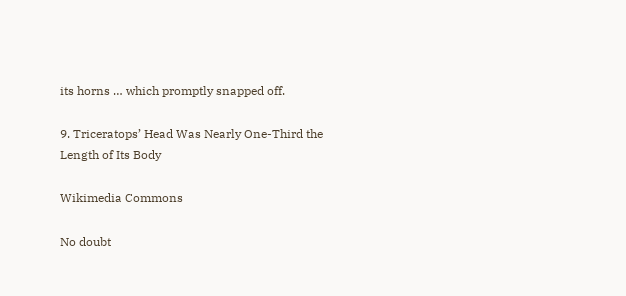its horns … which promptly snapped off.

9. Triceratops’ Head Was Nearly One-Third the Length of Its Body

Wikimedia Commons

No doubt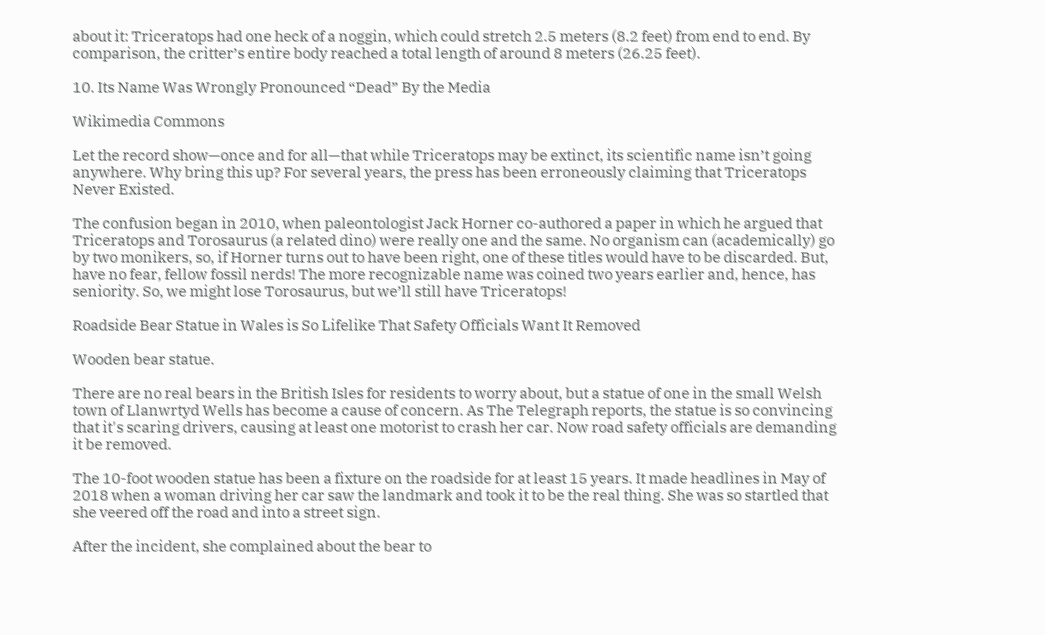about it: Triceratops had one heck of a noggin, which could stretch 2.5 meters (8.2 feet) from end to end. By comparison, the critter’s entire body reached a total length of around 8 meters (26.25 feet).

10. Its Name Was Wrongly Pronounced “Dead” By the Media

Wikimedia Commons

Let the record show—once and for all—that while Triceratops may be extinct, its scientific name isn’t going anywhere. Why bring this up? For several years, the press has been erroneously claiming that Triceratops Never Existed.

The confusion began in 2010, when paleontologist Jack Horner co-authored a paper in which he argued that Triceratops and Torosaurus (a related dino) were really one and the same. No organism can (academically) go by two monikers, so, if Horner turns out to have been right, one of these titles would have to be discarded. But, have no fear, fellow fossil nerds! The more recognizable name was coined two years earlier and, hence, has seniority. So, we might lose Torosaurus, but we’ll still have Triceratops!

Roadside Bear Statue in Wales is So Lifelike That Safety Officials Want It Removed

Wooden bear statue.

There are no real bears in the British Isles for residents to worry about, but a statue of one in the small Welsh town of Llanwrtyd Wells has become a cause of concern. As The Telegraph reports, the statue is so convincing that it's scaring drivers, causing at least one motorist to crash her car. Now road safety officials are demanding it be removed.

The 10-foot wooden statue has been a fixture on the roadside for at least 15 years. It made headlines in May of 2018 when a woman driving her car saw the landmark and took it to be the real thing. She was so startled that she veered off the road and into a street sign.

After the incident, she complained about the bear to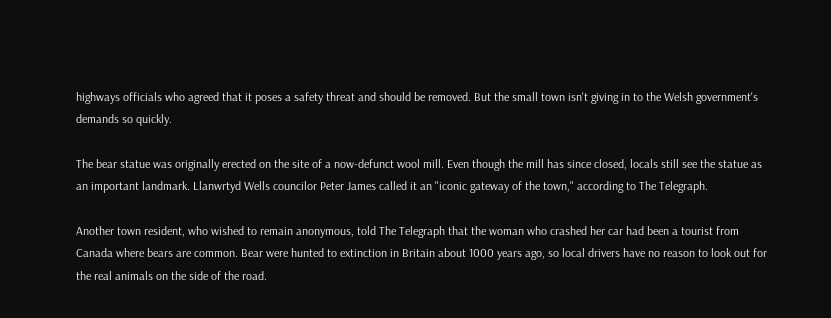highways officials who agreed that it poses a safety threat and should be removed. But the small town isn't giving in to the Welsh government's demands so quickly.

The bear statue was originally erected on the site of a now-defunct wool mill. Even though the mill has since closed, locals still see the statue as an important landmark. Llanwrtyd Wells councilor Peter James called it an "iconic gateway of the town," according to The Telegraph.

Another town resident, who wished to remain anonymous, told The Telegraph that the woman who crashed her car had been a tourist from Canada where bears are common. Bear were hunted to extinction in Britain about 1000 years ago, so local drivers have no reason to look out for the real animals on the side of the road.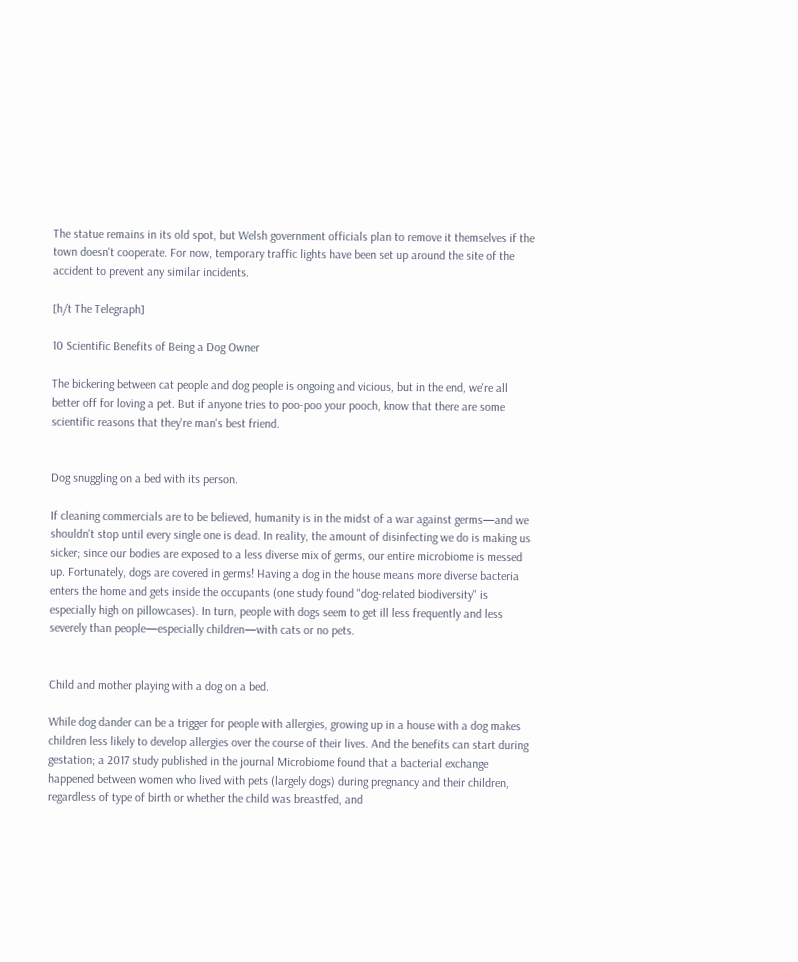The statue remains in its old spot, but Welsh government officials plan to remove it themselves if the town doesn't cooperate. For now, temporary traffic lights have been set up around the site of the accident to prevent any similar incidents.

[h/t The Telegraph]

10 Scientific Benefits of Being a Dog Owner

The bickering between cat people and dog people is ongoing and vicious, but in the end, we're all better off for loving a pet. But if anyone tries to poo-poo your pooch, know that there are some scientific reasons that they're man's best friend.


Dog snuggling on a bed with its person.

If cleaning commercials are to be believed, humanity is in the midst of a war against germs—and we shouldn't stop until every single one is dead. In reality, the amount of disinfecting we do is making us sicker; since our bodies are exposed to a less diverse mix of germs, our entire microbiome is messed up. Fortunately, dogs are covered in germs! Having a dog in the house means more diverse bacteria enters the home and gets inside the occupants (one study found "dog-related biodiversity" is especially high on pillowcases). In turn, people with dogs seem to get ill less frequently and less severely than people—especially children—with cats or no pets.


Child and mother playing with a dog on a bed.

While dog dander can be a trigger for people with allergies, growing up in a house with a dog makes children less likely to develop allergies over the course of their lives. And the benefits can start during gestation; a 2017 study published in the journal Microbiome found that a bacterial exchange happened between women who lived with pets (largely dogs) during pregnancy and their children, regardless of type of birth or whether the child was breastfed, and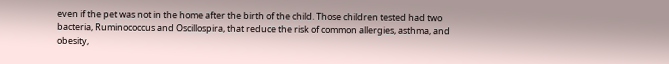even if the pet was not in the home after the birth of the child. Those children tested had two bacteria, Ruminococcus and Oscillospira, that reduce the risk of common allergies, asthma, and obesity,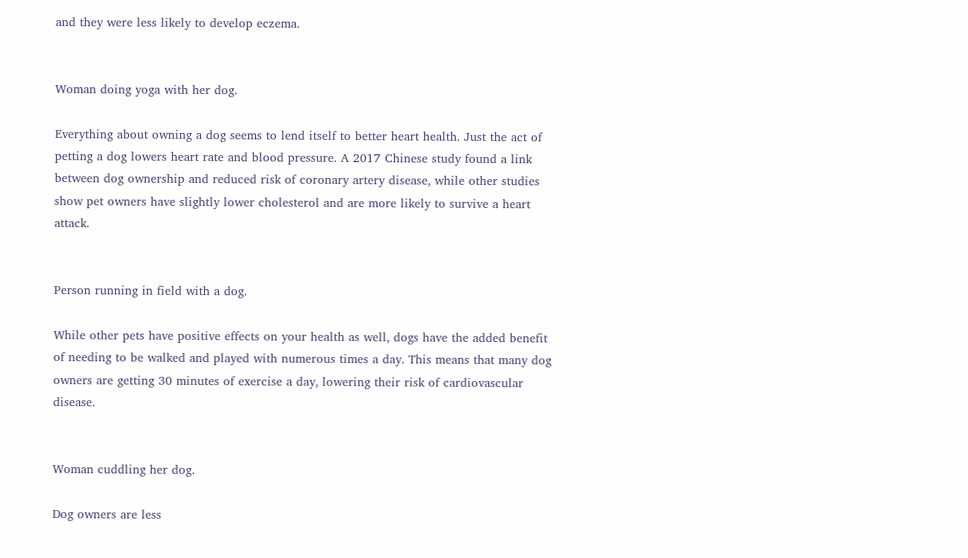and they were less likely to develop eczema.


Woman doing yoga with her dog.

Everything about owning a dog seems to lend itself to better heart health. Just the act of petting a dog lowers heart rate and blood pressure. A 2017 Chinese study found a link between dog ownership and reduced risk of coronary artery disease, while other studies show pet owners have slightly lower cholesterol and are more likely to survive a heart attack.


Person running in field with a dog.

While other pets have positive effects on your health as well, dogs have the added benefit of needing to be walked and played with numerous times a day. This means that many dog owners are getting 30 minutes of exercise a day, lowering their risk of cardiovascular disease.


Woman cuddling her dog.

Dog owners are less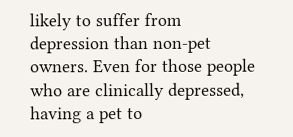likely to suffer from depression than non-pet owners. Even for those people who are clinically depressed, having a pet to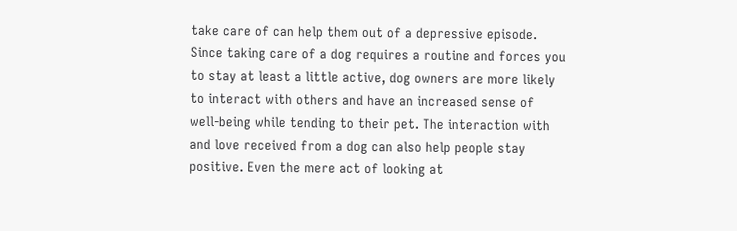take care of can help them out of a depressive episode. Since taking care of a dog requires a routine and forces you to stay at least a little active, dog owners are more likely to interact with others and have an increased sense of well-being while tending to their pet. The interaction with and love received from a dog can also help people stay positive. Even the mere act of looking at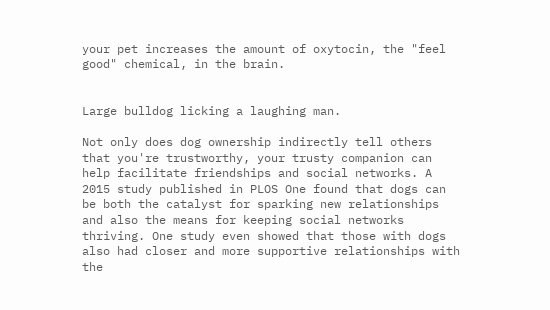your pet increases the amount of oxytocin, the "feel good" chemical, in the brain.


Large bulldog licking a laughing man.

Not only does dog ownership indirectly tell others that you're trustworthy, your trusty companion can help facilitate friendships and social networks. A 2015 study published in PLOS One found that dogs can be both the catalyst for sparking new relationships and also the means for keeping social networks thriving. One study even showed that those with dogs also had closer and more supportive relationships with the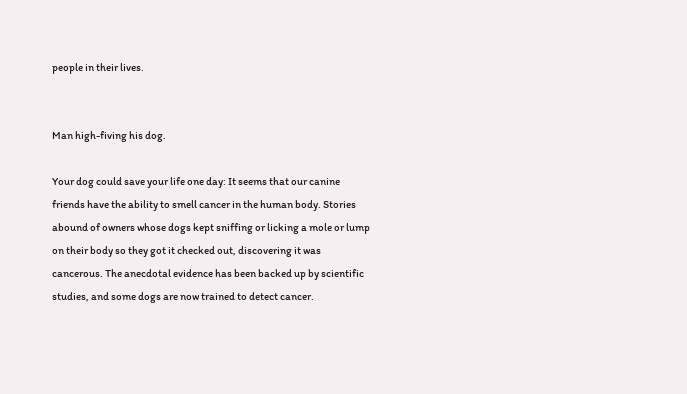people in their lives.


Man high-fiving his dog.

Your dog could save your life one day: It seems that our canine friends have the ability to smell cancer in the human body. Stories abound of owners whose dogs kept sniffing or licking a mole or lump on their body so they got it checked out, discovering it was cancerous. The anecdotal evidence has been backed up by scientific studies, and some dogs are now trained to detect cancer.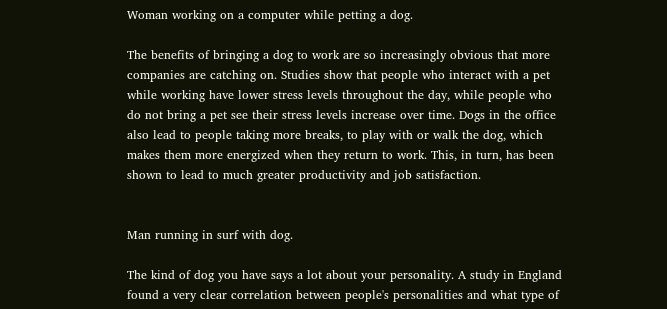Woman working on a computer while petting a dog.

The benefits of bringing a dog to work are so increasingly obvious that more companies are catching on. Studies show that people who interact with a pet while working have lower stress levels throughout the day, while people who do not bring a pet see their stress levels increase over time. Dogs in the office also lead to people taking more breaks, to play with or walk the dog, which makes them more energized when they return to work. This, in turn, has been shown to lead to much greater productivity and job satisfaction.


Man running in surf with dog.

The kind of dog you have says a lot about your personality. A study in England found a very clear correlation between people's personalities and what type of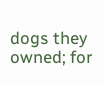dogs they owned; for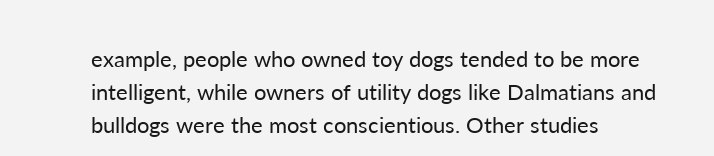example, people who owned toy dogs tended to be more intelligent, while owners of utility dogs like Dalmatians and bulldogs were the most conscientious. Other studies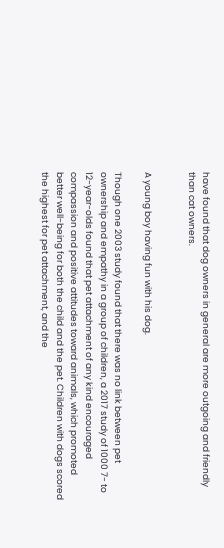have found that dog owners in general are more outgoing and friendly than cat owners.


A young boy having fun with his dog.

Though one 2003 study found that there was no link between pet ownership and empathy in a group of children, a 2017 study of 1000 7- to 12-year-olds found that pet attachment of any kind encouraged compassion and positive attitudes toward animals, which promoted better well-being for both the child and the pet. Children with dogs scored the highest for pet attachment, and the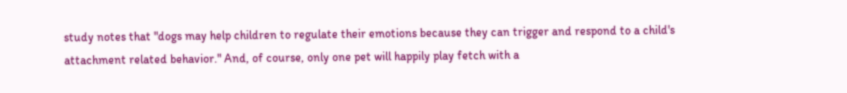study notes that "dogs may help children to regulate their emotions because they can trigger and respond to a child's attachment related behavior." And, of course, only one pet will happily play fetch with a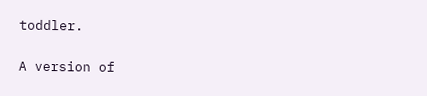toddler.

A version of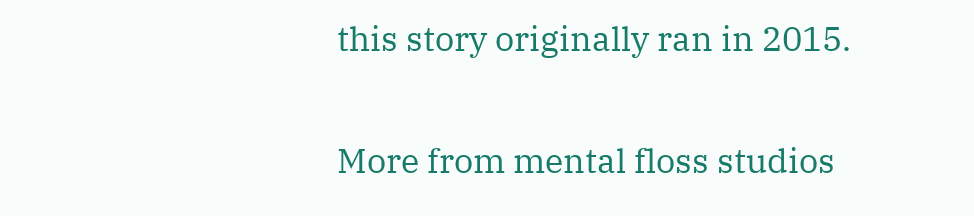this story originally ran in 2015.


More from mental floss studios